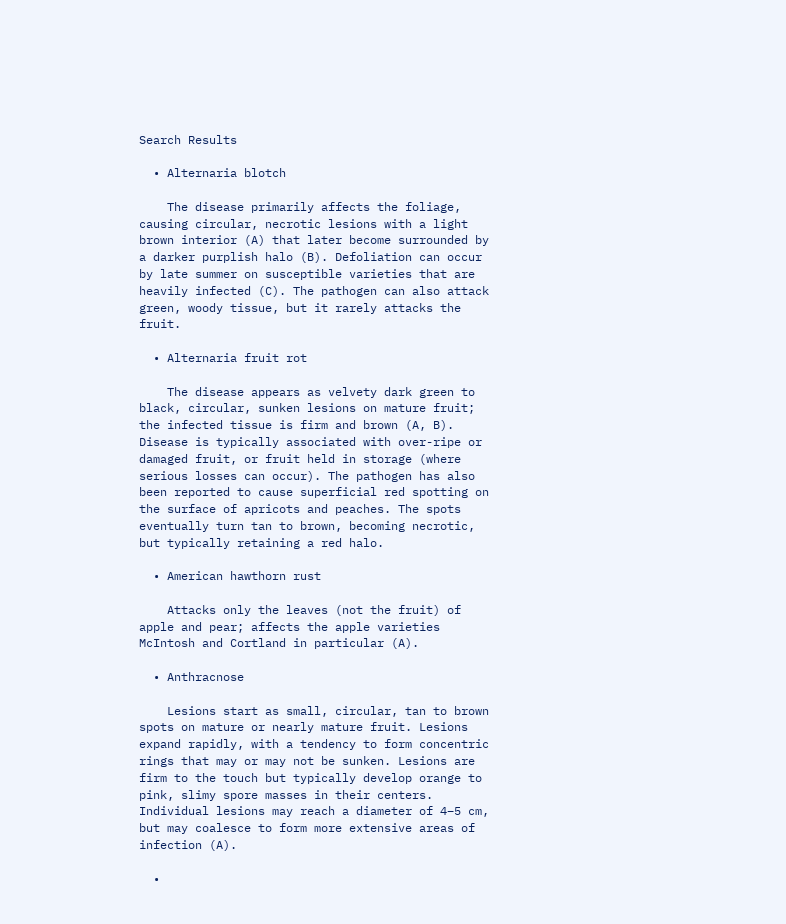Search Results

  • Alternaria blotch

    The disease primarily affects the foliage, causing circular, necrotic lesions with a light brown interior (A) that later become surrounded by a darker purplish halo (B). Defoliation can occur by late summer on susceptible varieties that are heavily infected (C). The pathogen can also attack green, woody tissue, but it rarely attacks the fruit.

  • Alternaria fruit rot

    The disease appears as velvety dark green to black, circular, sunken lesions on mature fruit; the infected tissue is firm and brown (A, B). Disease is typically associated with over-ripe or damaged fruit, or fruit held in storage (where serious losses can occur). The pathogen has also been reported to cause superficial red spotting on the surface of apricots and peaches. The spots eventually turn tan to brown, becoming necrotic, but typically retaining a red halo.

  • American hawthorn rust

    Attacks only the leaves (not the fruit) of apple and pear; affects the apple varieties McIntosh and Cortland in particular (A).

  • Anthracnose

    Lesions start as small, circular, tan to brown spots on mature or nearly mature fruit. Lesions expand rapidly, with a tendency to form concentric rings that may or may not be sunken. Lesions are firm to the touch but typically develop orange to pink, slimy spore masses in their centers. Individual lesions may reach a diameter of 4–5 cm, but may coalesce to form more extensive areas of infection (A).

  •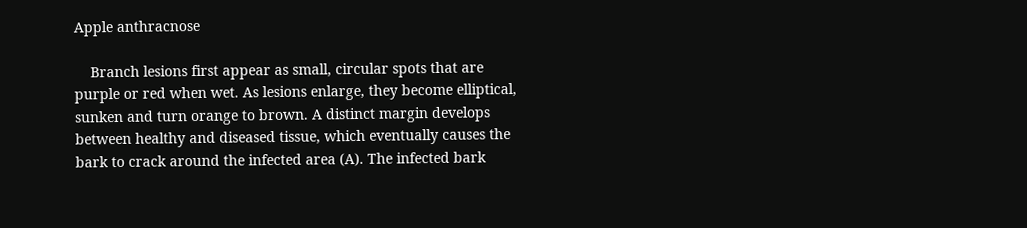Apple anthracnose

    Branch lesions first appear as small, circular spots that are purple or red when wet. As lesions enlarge, they become elliptical, sunken and turn orange to brown. A distinct margin develops between healthy and diseased tissue, which eventually causes the bark to crack around the infected area (A). The infected bark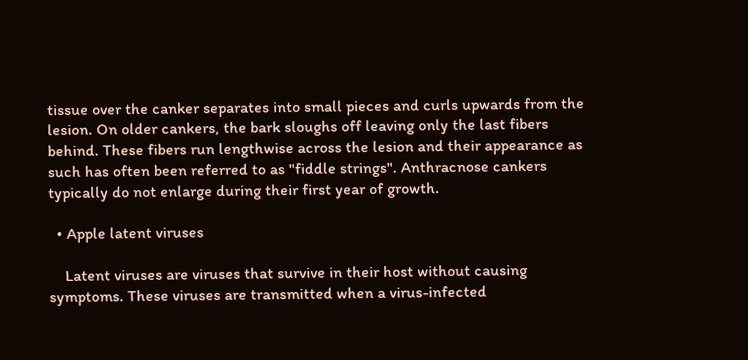tissue over the canker separates into small pieces and curls upwards from the lesion. On older cankers, the bark sloughs off leaving only the last fibers behind. These fibers run lengthwise across the lesion and their appearance as such has often been referred to as "fiddle strings". Anthracnose cankers typically do not enlarge during their first year of growth.

  • Apple latent viruses

    Latent viruses are viruses that survive in their host without causing symptoms. These viruses are transmitted when a virus-infected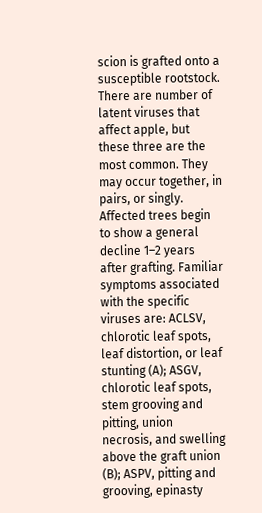scion is grafted onto a susceptible rootstock. There are number of latent viruses that affect apple, but these three are the most common. They may occur together, in pairs, or singly. Affected trees begin to show a general decline 1–2 years after grafting. Familiar symptoms associated with the specific viruses are: ACLSV, chlorotic leaf spots, leaf distortion, or leaf stunting (A); ASGV, chlorotic leaf spots, stem grooving and pitting, union necrosis, and swelling above the graft union (B); ASPV, pitting and grooving, epinasty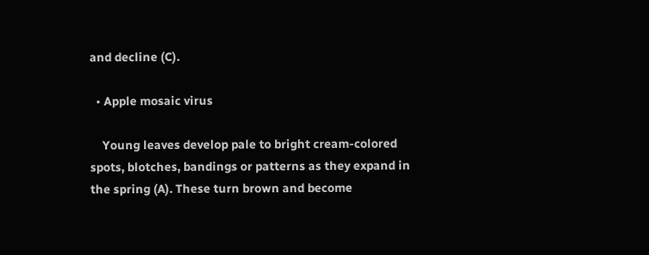and decline (C).

  • Apple mosaic virus

    Young leaves develop pale to bright cream-colored spots, blotches, bandings or patterns as they expand in the spring (A). These turn brown and become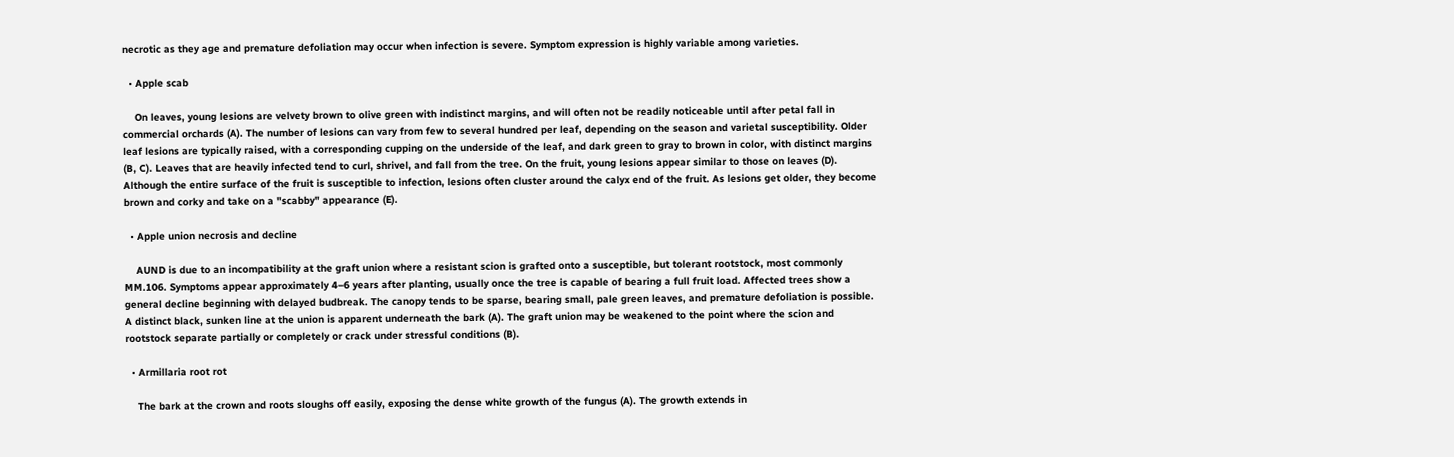necrotic as they age and premature defoliation may occur when infection is severe. Symptom expression is highly variable among varieties.

  • Apple scab

    On leaves, young lesions are velvety brown to olive green with indistinct margins, and will often not be readily noticeable until after petal fall in commercial orchards (A). The number of lesions can vary from few to several hundred per leaf, depending on the season and varietal susceptibility. Older leaf lesions are typically raised, with a corresponding cupping on the underside of the leaf, and dark green to gray to brown in color, with distinct margins (B, C). Leaves that are heavily infected tend to curl, shrivel, and fall from the tree. On the fruit, young lesions appear similar to those on leaves (D). Although the entire surface of the fruit is susceptible to infection, lesions often cluster around the calyx end of the fruit. As lesions get older, they become brown and corky and take on a "scabby" appearance (E).

  • Apple union necrosis and decline

    AUND is due to an incompatibility at the graft union where a resistant scion is grafted onto a susceptible, but tolerant rootstock, most commonly MM.106. Symptoms appear approximately 4–6 years after planting, usually once the tree is capable of bearing a full fruit load. Affected trees show a general decline beginning with delayed budbreak. The canopy tends to be sparse, bearing small, pale green leaves, and premature defoliation is possible. A distinct black, sunken line at the union is apparent underneath the bark (A). The graft union may be weakened to the point where the scion and rootstock separate partially or completely or crack under stressful conditions (B).

  • Armillaria root rot

    The bark at the crown and roots sloughs off easily, exposing the dense white growth of the fungus (A). The growth extends in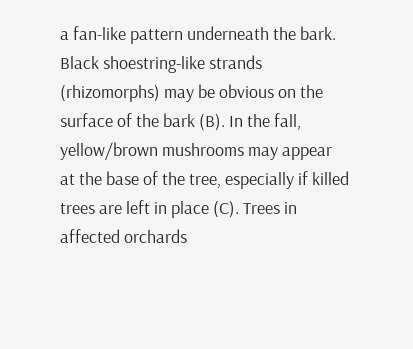a fan-like pattern underneath the bark. Black shoestring-like strands (rhizomorphs) may be obvious on the surface of the bark (B). In the fall, yellow/brown mushrooms may appear at the base of the tree, especially if killed trees are left in place (C). Trees in affected orchards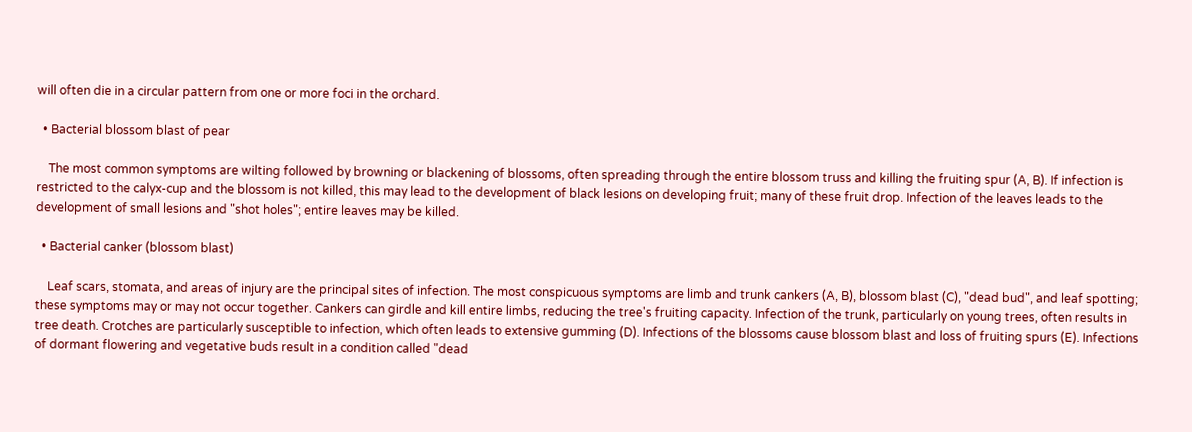will often die in a circular pattern from one or more foci in the orchard.

  • Bacterial blossom blast of pear

    The most common symptoms are wilting followed by browning or blackening of blossoms, often spreading through the entire blossom truss and killing the fruiting spur (A, B). If infection is restricted to the calyx-cup and the blossom is not killed, this may lead to the development of black lesions on developing fruit; many of these fruit drop. Infection of the leaves leads to the development of small lesions and "shot holes"; entire leaves may be killed.

  • Bacterial canker (blossom blast)

    Leaf scars, stomata, and areas of injury are the principal sites of infection. The most conspicuous symptoms are limb and trunk cankers (A, B), blossom blast (C), "dead bud", and leaf spotting; these symptoms may or may not occur together. Cankers can girdle and kill entire limbs, reducing the tree's fruiting capacity. Infection of the trunk, particularly on young trees, often results in tree death. Crotches are particularly susceptible to infection, which often leads to extensive gumming (D). Infections of the blossoms cause blossom blast and loss of fruiting spurs (E). Infections of dormant flowering and vegetative buds result in a condition called "dead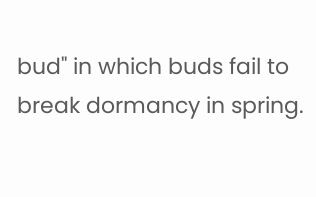bud" in which buds fail to break dormancy in spring.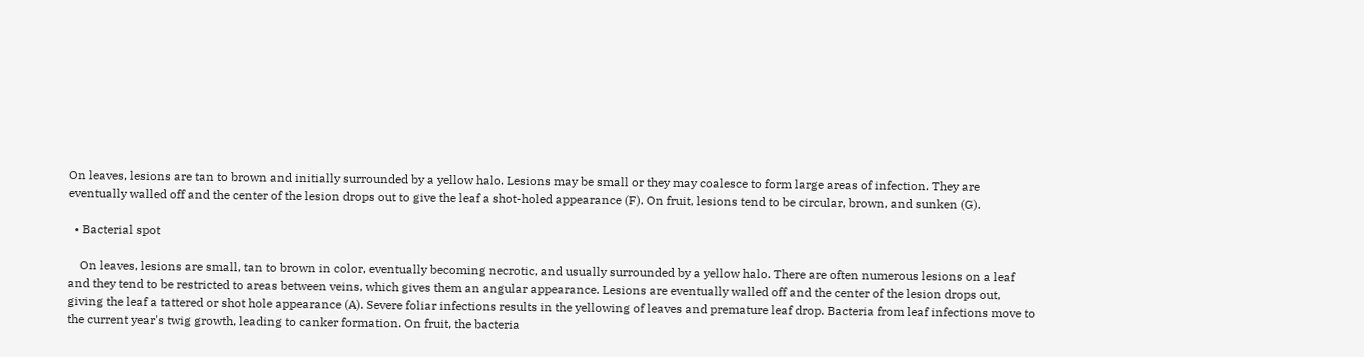On leaves, lesions are tan to brown and initially surrounded by a yellow halo. Lesions may be small or they may coalesce to form large areas of infection. They are eventually walled off and the center of the lesion drops out to give the leaf a shot-holed appearance (F). On fruit, lesions tend to be circular, brown, and sunken (G).

  • Bacterial spot

    On leaves, lesions are small, tan to brown in color, eventually becoming necrotic, and usually surrounded by a yellow halo. There are often numerous lesions on a leaf and they tend to be restricted to areas between veins, which gives them an angular appearance. Lesions are eventually walled off and the center of the lesion drops out, giving the leaf a tattered or shot hole appearance (A). Severe foliar infections results in the yellowing of leaves and premature leaf drop. Bacteria from leaf infections move to the current year's twig growth, leading to canker formation. On fruit, the bacteria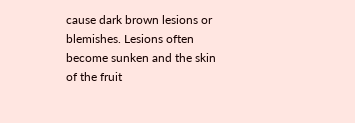cause dark brown lesions or blemishes. Lesions often become sunken and the skin of the fruit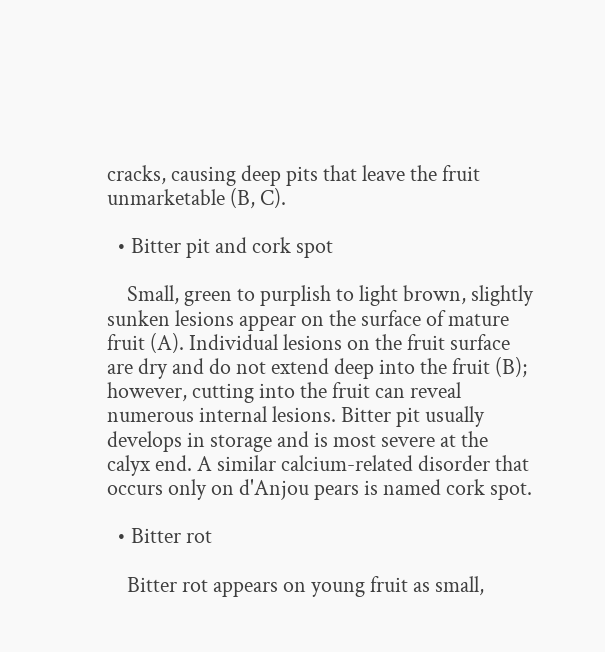cracks, causing deep pits that leave the fruit unmarketable (B, C).

  • Bitter pit and cork spot

    Small, green to purplish to light brown, slightly sunken lesions appear on the surface of mature fruit (A). Individual lesions on the fruit surface are dry and do not extend deep into the fruit (B); however, cutting into the fruit can reveal numerous internal lesions. Bitter pit usually develops in storage and is most severe at the calyx end. A similar calcium-related disorder that occurs only on d'Anjou pears is named cork spot.

  • Bitter rot

    Bitter rot appears on young fruit as small,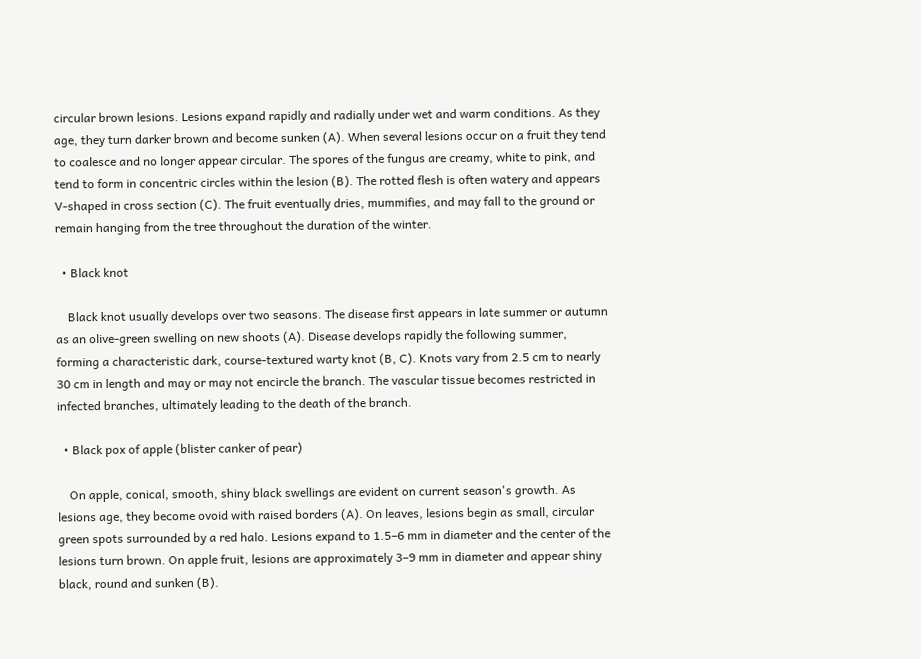circular brown lesions. Lesions expand rapidly and radially under wet and warm conditions. As they age, they turn darker brown and become sunken (A). When several lesions occur on a fruit they tend to coalesce and no longer appear circular. The spores of the fungus are creamy, white to pink, and tend to form in concentric circles within the lesion (B). The rotted flesh is often watery and appears V-shaped in cross section (C). The fruit eventually dries, mummifies, and may fall to the ground or remain hanging from the tree throughout the duration of the winter.

  • Black knot

    Black knot usually develops over two seasons. The disease first appears in late summer or autumn as an olive-green swelling on new shoots (A). Disease develops rapidly the following summer, forming a characteristic dark, course-textured warty knot (B, C). Knots vary from 2.5 cm to nearly 30 cm in length and may or may not encircle the branch. The vascular tissue becomes restricted in infected branches, ultimately leading to the death of the branch.

  • Black pox of apple (blister canker of pear)

    On apple, conical, smooth, shiny black swellings are evident on current season's growth. As lesions age, they become ovoid with raised borders (A). On leaves, lesions begin as small, circular green spots surrounded by a red halo. Lesions expand to 1.5–6 mm in diameter and the center of the lesions turn brown. On apple fruit, lesions are approximately 3–9 mm in diameter and appear shiny black, round and sunken (B).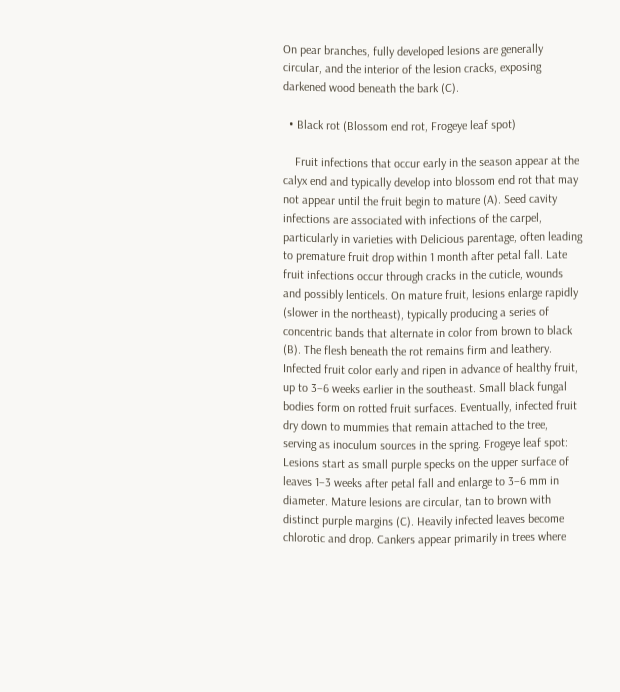On pear branches, fully developed lesions are generally circular, and the interior of the lesion cracks, exposing darkened wood beneath the bark (C).

  • Black rot (Blossom end rot, Frogeye leaf spot)

    Fruit infections that occur early in the season appear at the calyx end and typically develop into blossom end rot that may not appear until the fruit begin to mature (A). Seed cavity infections are associated with infections of the carpel, particularly in varieties with Delicious parentage, often leading to premature fruit drop within 1 month after petal fall. Late fruit infections occur through cracks in the cuticle, wounds and possibly lenticels. On mature fruit, lesions enlarge rapidly (slower in the northeast), typically producing a series of concentric bands that alternate in color from brown to black (B). The flesh beneath the rot remains firm and leathery. Infected fruit color early and ripen in advance of healthy fruit, up to 3–6 weeks earlier in the southeast. Small black fungal bodies form on rotted fruit surfaces. Eventually, infected fruit dry down to mummies that remain attached to the tree, serving as inoculum sources in the spring. Frogeye leaf spot: Lesions start as small purple specks on the upper surface of leaves 1–3 weeks after petal fall and enlarge to 3–6 mm in diameter. Mature lesions are circular, tan to brown with distinct purple margins (C). Heavily infected leaves become chlorotic and drop. Cankers appear primarily in trees where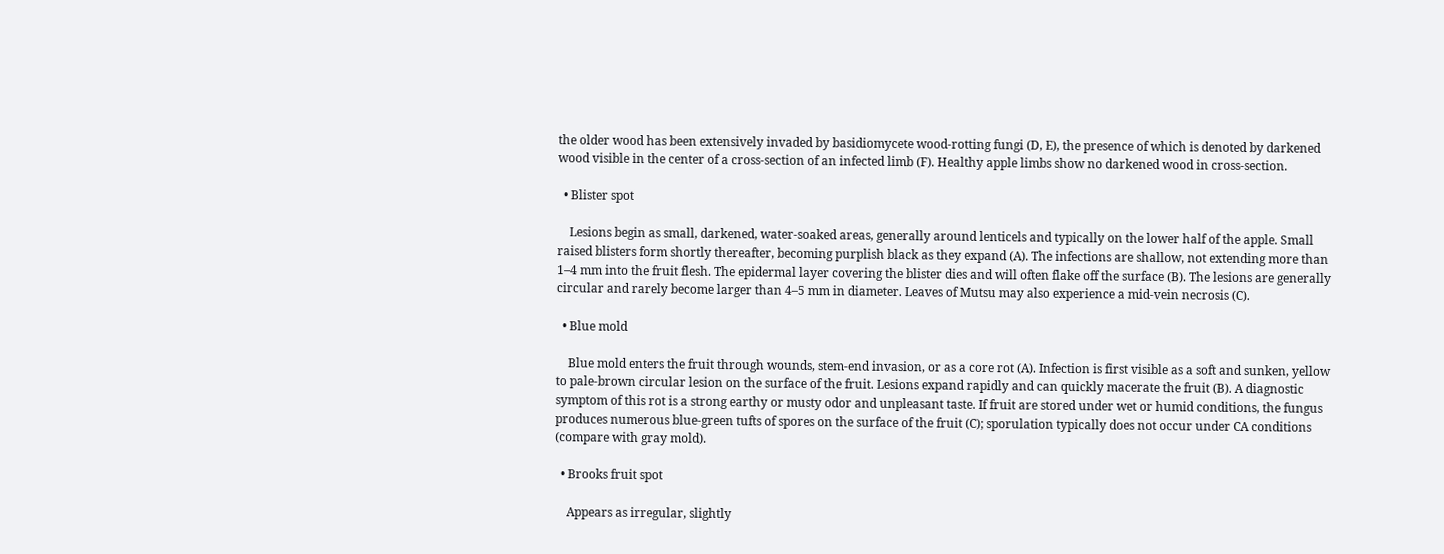the older wood has been extensively invaded by basidiomycete wood-rotting fungi (D, E), the presence of which is denoted by darkened wood visible in the center of a cross-section of an infected limb (F). Healthy apple limbs show no darkened wood in cross-section.

  • Blister spot

    Lesions begin as small, darkened, water-soaked areas, generally around lenticels and typically on the lower half of the apple. Small raised blisters form shortly thereafter, becoming purplish black as they expand (A). The infections are shallow, not extending more than 1–4 mm into the fruit flesh. The epidermal layer covering the blister dies and will often flake off the surface (B). The lesions are generally circular and rarely become larger than 4–5 mm in diameter. Leaves of Mutsu may also experience a mid-vein necrosis (C).

  • Blue mold

    Blue mold enters the fruit through wounds, stem-end invasion, or as a core rot (A). Infection is first visible as a soft and sunken, yellow to pale-brown circular lesion on the surface of the fruit. Lesions expand rapidly and can quickly macerate the fruit (B). A diagnostic symptom of this rot is a strong earthy or musty odor and unpleasant taste. If fruit are stored under wet or humid conditions, the fungus produces numerous blue-green tufts of spores on the surface of the fruit (C); sporulation typically does not occur under CA conditions (compare with gray mold).

  • Brooks fruit spot

    Appears as irregular, slightly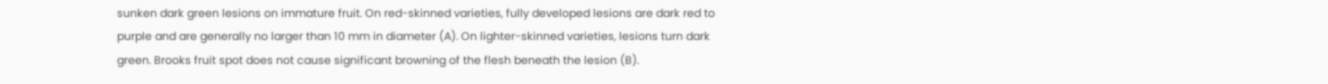sunken dark green lesions on immature fruit. On red-skinned varieties, fully developed lesions are dark red to purple and are generally no larger than 10 mm in diameter (A). On lighter-skinned varieties, lesions turn dark green. Brooks fruit spot does not cause significant browning of the flesh beneath the lesion (B).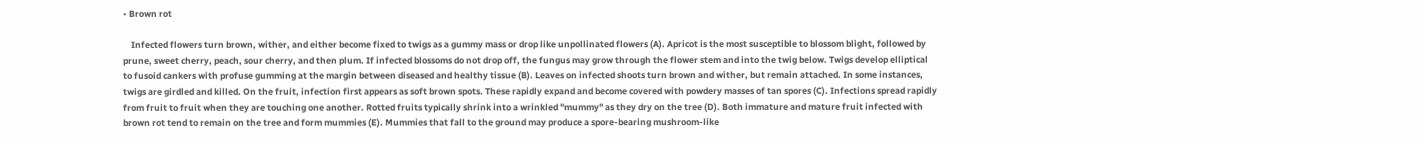• Brown rot

    Infected flowers turn brown, wither, and either become fixed to twigs as a gummy mass or drop like unpollinated flowers (A). Apricot is the most susceptible to blossom blight, followed by prune, sweet cherry, peach, sour cherry, and then plum. If infected blossoms do not drop off, the fungus may grow through the flower stem and into the twig below. Twigs develop elliptical to fusoid cankers with profuse gumming at the margin between diseased and healthy tissue (B). Leaves on infected shoots turn brown and wither, but remain attached. In some instances, twigs are girdled and killed. On the fruit, infection first appears as soft brown spots. These rapidly expand and become covered with powdery masses of tan spores (C). Infections spread rapidly from fruit to fruit when they are touching one another. Rotted fruits typically shrink into a wrinkled "mummy" as they dry on the tree (D). Both immature and mature fruit infected with brown rot tend to remain on the tree and form mummies (E). Mummies that fall to the ground may produce a spore-bearing mushroom-like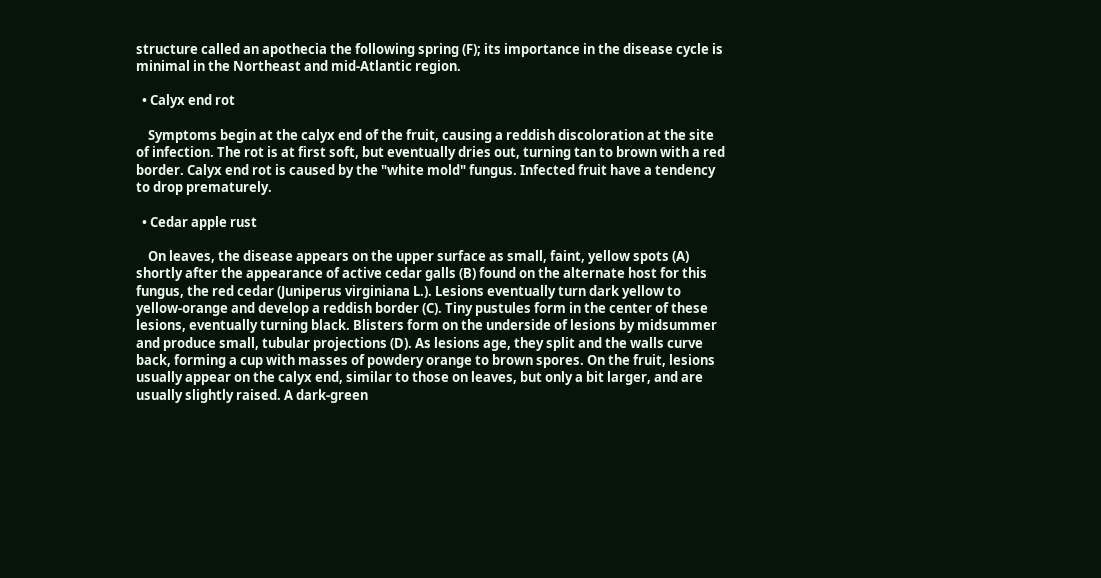structure called an apothecia the following spring (F); its importance in the disease cycle is minimal in the Northeast and mid-Atlantic region.

  • Calyx end rot

    Symptoms begin at the calyx end of the fruit, causing a reddish discoloration at the site of infection. The rot is at first soft, but eventually dries out, turning tan to brown with a red border. Calyx end rot is caused by the "white mold" fungus. Infected fruit have a tendency to drop prematurely.

  • Cedar apple rust

    On leaves, the disease appears on the upper surface as small, faint, yellow spots (A) shortly after the appearance of active cedar galls (B) found on the alternate host for this fungus, the red cedar (Juniperus virginiana L.). Lesions eventually turn dark yellow to yellow-orange and develop a reddish border (C). Tiny pustules form in the center of these lesions, eventually turning black. Blisters form on the underside of lesions by midsummer and produce small, tubular projections (D). As lesions age, they split and the walls curve back, forming a cup with masses of powdery orange to brown spores. On the fruit, lesions usually appear on the calyx end, similar to those on leaves, but only a bit larger, and are usually slightly raised. A dark-green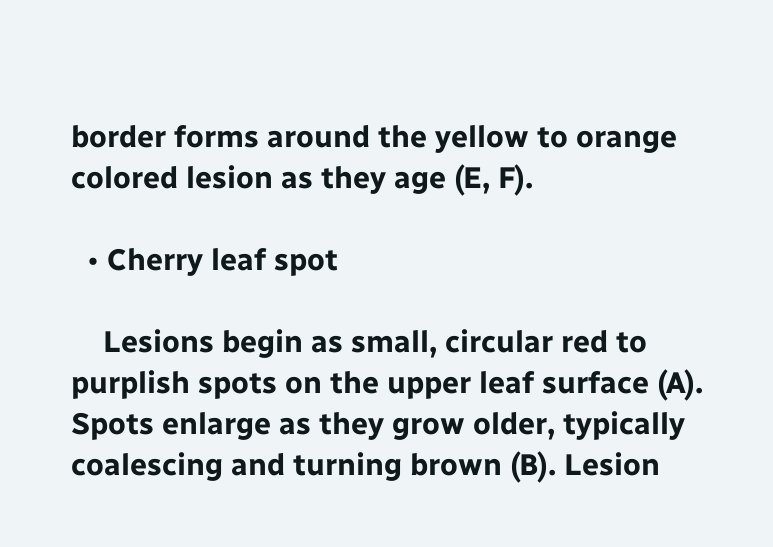border forms around the yellow to orange colored lesion as they age (E, F).

  • Cherry leaf spot

    Lesions begin as small, circular red to purplish spots on the upper leaf surface (A). Spots enlarge as they grow older, typically coalescing and turning brown (B). Lesion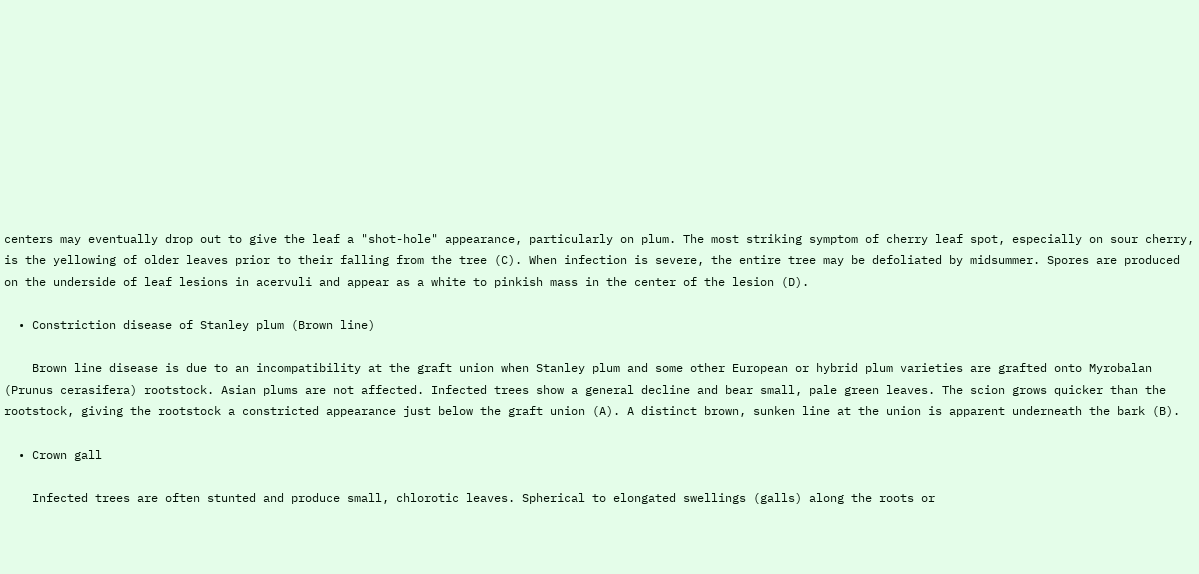centers may eventually drop out to give the leaf a "shot-hole" appearance, particularly on plum. The most striking symptom of cherry leaf spot, especially on sour cherry, is the yellowing of older leaves prior to their falling from the tree (C). When infection is severe, the entire tree may be defoliated by midsummer. Spores are produced on the underside of leaf lesions in acervuli and appear as a white to pinkish mass in the center of the lesion (D).

  • Constriction disease of Stanley plum (Brown line)

    Brown line disease is due to an incompatibility at the graft union when Stanley plum and some other European or hybrid plum varieties are grafted onto Myrobalan (Prunus cerasifera) rootstock. Asian plums are not affected. Infected trees show a general decline and bear small, pale green leaves. The scion grows quicker than the rootstock, giving the rootstock a constricted appearance just below the graft union (A). A distinct brown, sunken line at the union is apparent underneath the bark (B).

  • Crown gall

    Infected trees are often stunted and produce small, chlorotic leaves. Spherical to elongated swellings (galls) along the roots or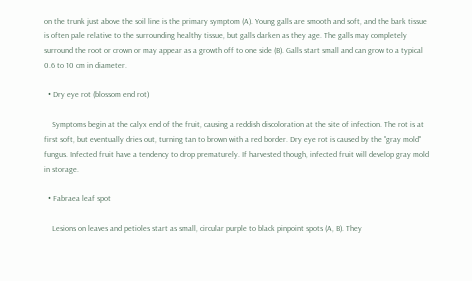on the trunk just above the soil line is the primary symptom (A). Young galls are smooth and soft, and the bark tissue is often pale relative to the surrounding healthy tissue, but galls darken as they age. The galls may completely surround the root or crown or may appear as a growth off to one side (B). Galls start small and can grow to a typical 0.6 to 10 cm in diameter.

  • Dry eye rot (blossom end rot)

    Symptoms begin at the calyx end of the fruit, causing a reddish discoloration at the site of infection. The rot is at first soft, but eventually dries out, turning tan to brown with a red border. Dry eye rot is caused by the "gray mold" fungus. Infected fruit have a tendency to drop prematurely. If harvested though, infected fruit will develop gray mold in storage.

  • Fabraea leaf spot

    Lesions on leaves and petioles start as small, circular purple to black pinpoint spots (A, B). They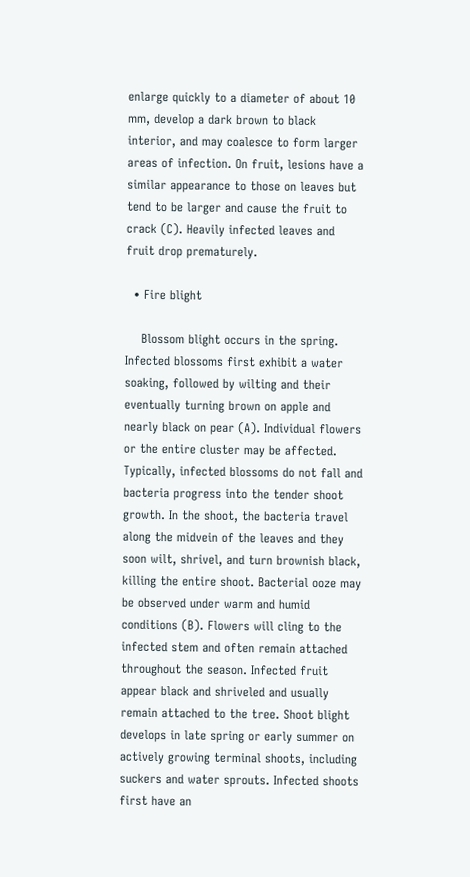enlarge quickly to a diameter of about 10 mm, develop a dark brown to black interior, and may coalesce to form larger areas of infection. On fruit, lesions have a similar appearance to those on leaves but tend to be larger and cause the fruit to crack (C). Heavily infected leaves and fruit drop prematurely.

  • Fire blight

    Blossom blight occurs in the spring. Infected blossoms first exhibit a water soaking, followed by wilting and their eventually turning brown on apple and nearly black on pear (A). Individual flowers or the entire cluster may be affected. Typically, infected blossoms do not fall and bacteria progress into the tender shoot growth. In the shoot, the bacteria travel along the midvein of the leaves and they soon wilt, shrivel, and turn brownish black, killing the entire shoot. Bacterial ooze may be observed under warm and humid conditions (B). Flowers will cling to the infected stem and often remain attached throughout the season. Infected fruit appear black and shriveled and usually remain attached to the tree. Shoot blight develops in late spring or early summer on actively growing terminal shoots, including suckers and water sprouts. Infected shoots first have an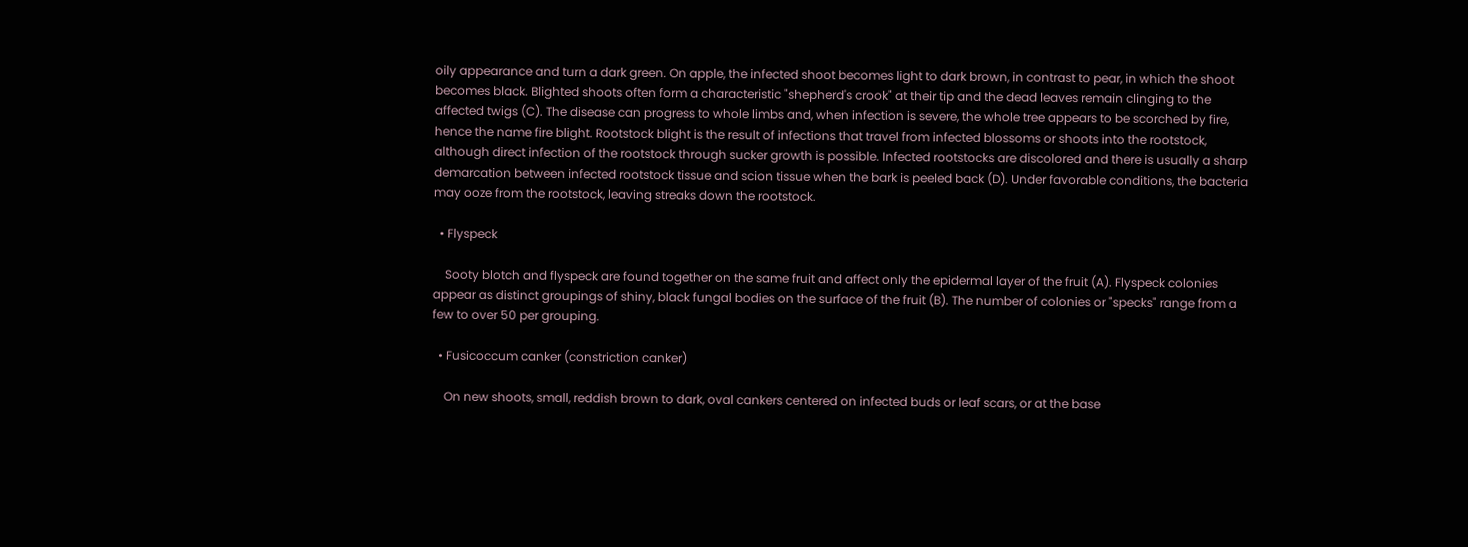oily appearance and turn a dark green. On apple, the infected shoot becomes light to dark brown, in contrast to pear, in which the shoot becomes black. Blighted shoots often form a characteristic "shepherd's crook" at their tip and the dead leaves remain clinging to the affected twigs (C). The disease can progress to whole limbs and, when infection is severe, the whole tree appears to be scorched by fire, hence the name fire blight. Rootstock blight is the result of infections that travel from infected blossoms or shoots into the rootstock, although direct infection of the rootstock through sucker growth is possible. Infected rootstocks are discolored and there is usually a sharp demarcation between infected rootstock tissue and scion tissue when the bark is peeled back (D). Under favorable conditions, the bacteria may ooze from the rootstock, leaving streaks down the rootstock.

  • Flyspeck

    Sooty blotch and flyspeck are found together on the same fruit and affect only the epidermal layer of the fruit (A). Flyspeck colonies appear as distinct groupings of shiny, black fungal bodies on the surface of the fruit (B). The number of colonies or "specks" range from a few to over 50 per grouping.

  • Fusicoccum canker (constriction canker)

    On new shoots, small, reddish brown to dark, oval cankers centered on infected buds or leaf scars, or at the base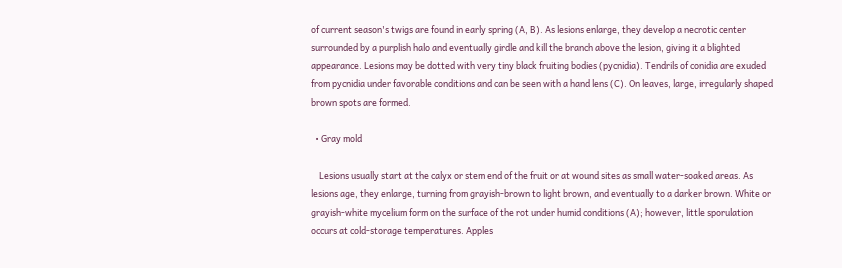of current season's twigs are found in early spring (A, B). As lesions enlarge, they develop a necrotic center surrounded by a purplish halo and eventually girdle and kill the branch above the lesion, giving it a blighted appearance. Lesions may be dotted with very tiny black fruiting bodies (pycnidia). Tendrils of conidia are exuded from pycnidia under favorable conditions and can be seen with a hand lens (C). On leaves, large, irregularly shaped brown spots are formed.

  • Gray mold

    Lesions usually start at the calyx or stem end of the fruit or at wound sites as small water-soaked areas. As lesions age, they enlarge, turning from grayish-brown to light brown, and eventually to a darker brown. White or grayish-white mycelium form on the surface of the rot under humid conditions (A); however, little sporulation occurs at cold-storage temperatures. Apples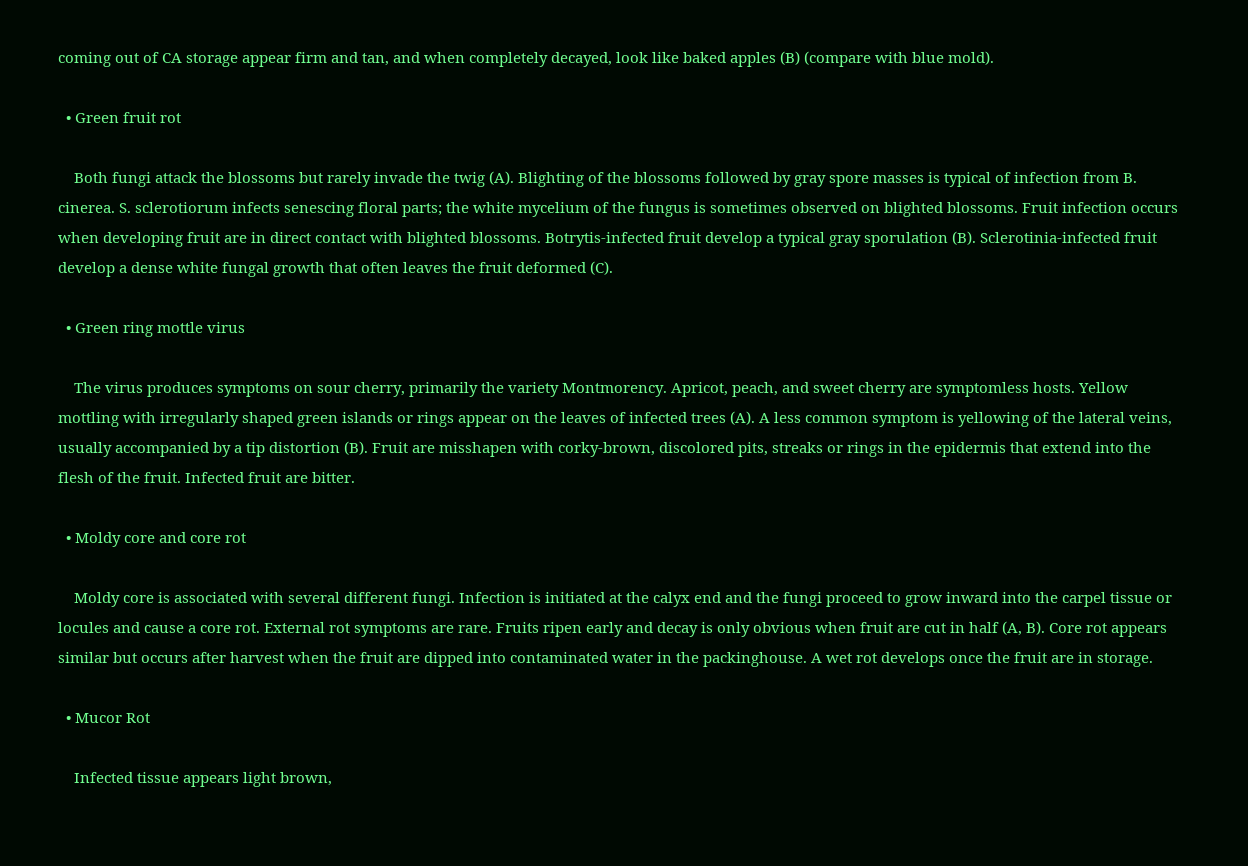coming out of CA storage appear firm and tan, and when completely decayed, look like baked apples (B) (compare with blue mold).

  • Green fruit rot

    Both fungi attack the blossoms but rarely invade the twig (A). Blighting of the blossoms followed by gray spore masses is typical of infection from B. cinerea. S. sclerotiorum infects senescing floral parts; the white mycelium of the fungus is sometimes observed on blighted blossoms. Fruit infection occurs when developing fruit are in direct contact with blighted blossoms. Botrytis-infected fruit develop a typical gray sporulation (B). Sclerotinia-infected fruit develop a dense white fungal growth that often leaves the fruit deformed (C).

  • Green ring mottle virus

    The virus produces symptoms on sour cherry, primarily the variety Montmorency. Apricot, peach, and sweet cherry are symptomless hosts. Yellow mottling with irregularly shaped green islands or rings appear on the leaves of infected trees (A). A less common symptom is yellowing of the lateral veins, usually accompanied by a tip distortion (B). Fruit are misshapen with corky-brown, discolored pits, streaks or rings in the epidermis that extend into the flesh of the fruit. Infected fruit are bitter.

  • Moldy core and core rot

    Moldy core is associated with several different fungi. Infection is initiated at the calyx end and the fungi proceed to grow inward into the carpel tissue or locules and cause a core rot. External rot symptoms are rare. Fruits ripen early and decay is only obvious when fruit are cut in half (A, B). Core rot appears similar but occurs after harvest when the fruit are dipped into contaminated water in the packinghouse. A wet rot develops once the fruit are in storage.

  • Mucor Rot

    Infected tissue appears light brown,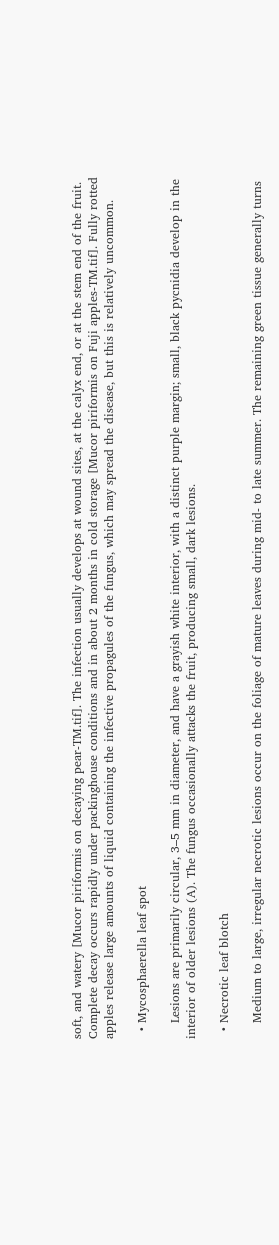soft, and watery [Mucor piriformis on decaying pear-TM.tif]. The infection usually develops at wound sites, at the calyx end, or at the stem end of the fruit. Complete decay occurs rapidly under packinghouse conditions and in about 2 months in cold storage [Mucor piriformis on Fuji apples-TM.tif]. Fully rotted apples release large amounts of liquid containing the infective propagules of the fungus, which may spread the disease, but this is relatively uncommon.

  • Mycosphaerella leaf spot

    Lesions are primarily circular, 3–5 mm in diameter, and have a grayish white interior, with a distinct purple margin; small, black pycnidia develop in the interior of older lesions (A). The fungus occasionally attacks the fruit, producing small, dark lesions.

  • Necrotic leaf blotch

    Medium to large, irregular necrotic lesions occur on the foliage of mature leaves during mid- to late summer. The remaining green tissue generally turns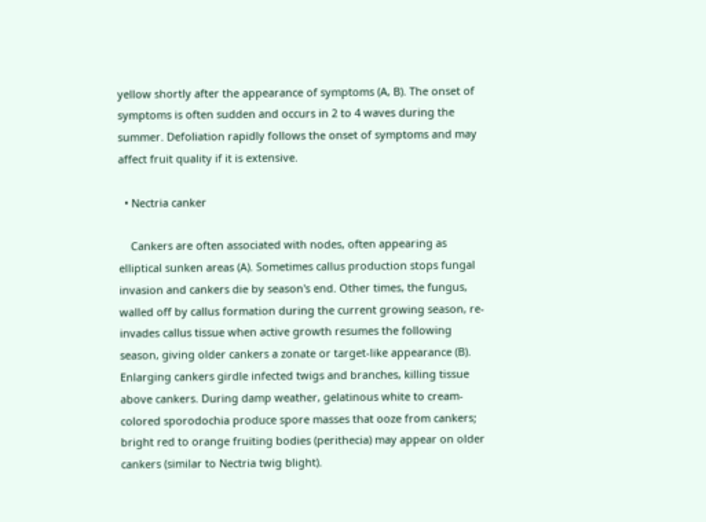yellow shortly after the appearance of symptoms (A, B). The onset of symptoms is often sudden and occurs in 2 to 4 waves during the summer. Defoliation rapidly follows the onset of symptoms and may affect fruit quality if it is extensive.

  • Nectria canker

    Cankers are often associated with nodes, often appearing as elliptical sunken areas (A). Sometimes callus production stops fungal invasion and cankers die by season's end. Other times, the fungus, walled off by callus formation during the current growing season, re-invades callus tissue when active growth resumes the following season, giving older cankers a zonate or target-like appearance (B). Enlarging cankers girdle infected twigs and branches, killing tissue above cankers. During damp weather, gelatinous white to cream-colored sporodochia produce spore masses that ooze from cankers; bright red to orange fruiting bodies (perithecia) may appear on older cankers (similar to Nectria twig blight).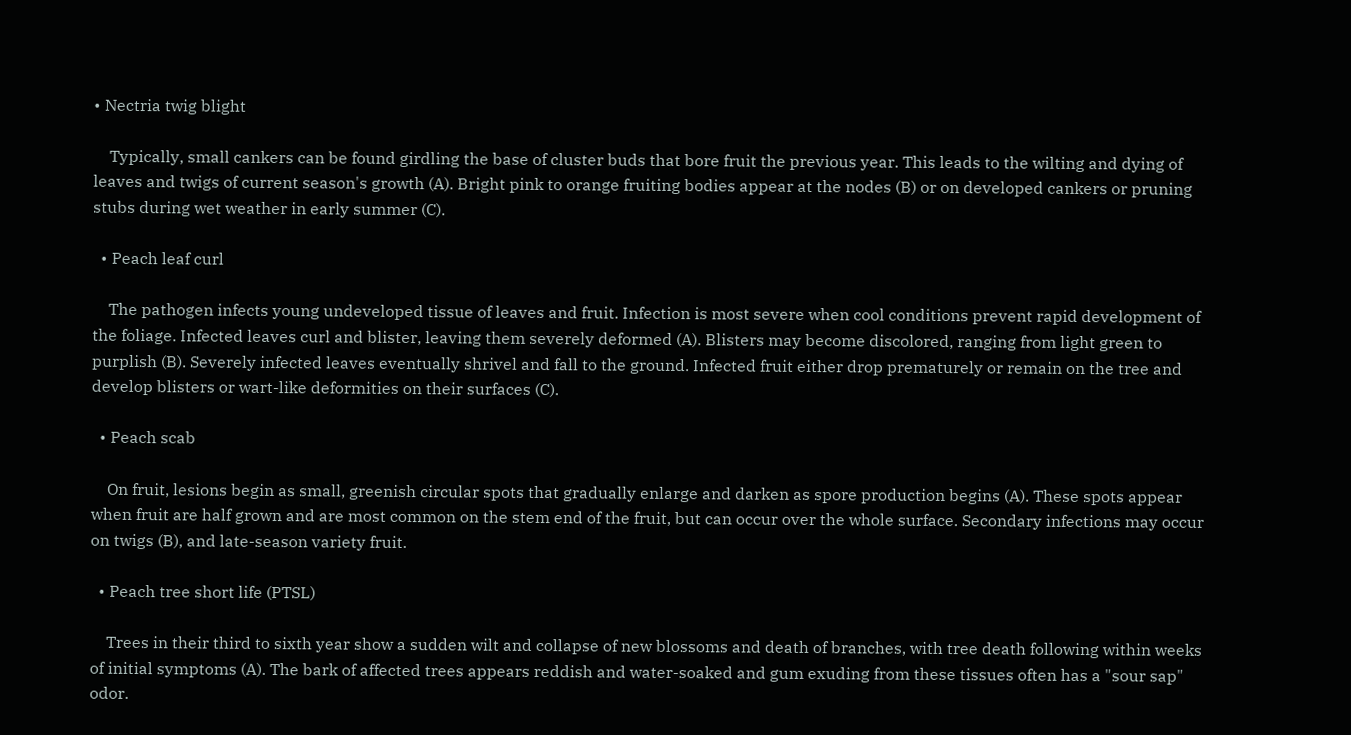• Nectria twig blight

    Typically, small cankers can be found girdling the base of cluster buds that bore fruit the previous year. This leads to the wilting and dying of leaves and twigs of current season's growth (A). Bright pink to orange fruiting bodies appear at the nodes (B) or on developed cankers or pruning stubs during wet weather in early summer (C).

  • Peach leaf curl

    The pathogen infects young undeveloped tissue of leaves and fruit. Infection is most severe when cool conditions prevent rapid development of the foliage. Infected leaves curl and blister, leaving them severely deformed (A). Blisters may become discolored, ranging from light green to purplish (B). Severely infected leaves eventually shrivel and fall to the ground. Infected fruit either drop prematurely or remain on the tree and develop blisters or wart-like deformities on their surfaces (C).

  • Peach scab

    On fruit, lesions begin as small, greenish circular spots that gradually enlarge and darken as spore production begins (A). These spots appear when fruit are half grown and are most common on the stem end of the fruit, but can occur over the whole surface. Secondary infections may occur on twigs (B), and late-season variety fruit.

  • Peach tree short life (PTSL)

    Trees in their third to sixth year show a sudden wilt and collapse of new blossoms and death of branches, with tree death following within weeks of initial symptoms (A). The bark of affected trees appears reddish and water-soaked and gum exuding from these tissues often has a "sour sap" odor.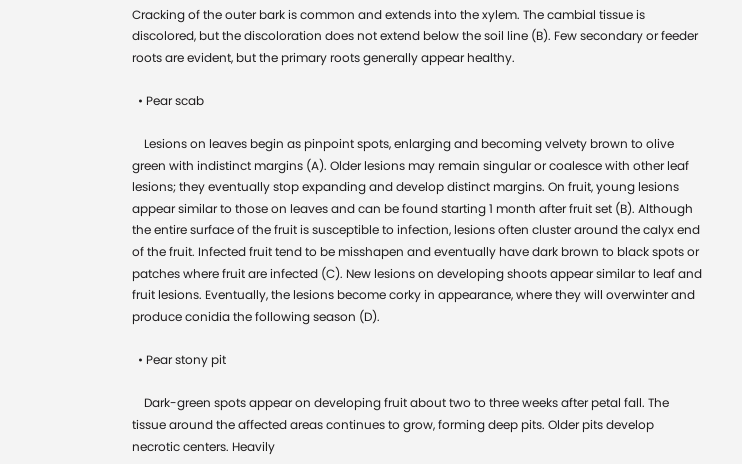Cracking of the outer bark is common and extends into the xylem. The cambial tissue is discolored, but the discoloration does not extend below the soil line (B). Few secondary or feeder roots are evident, but the primary roots generally appear healthy.

  • Pear scab

    Lesions on leaves begin as pinpoint spots, enlarging and becoming velvety brown to olive green with indistinct margins (A). Older lesions may remain singular or coalesce with other leaf lesions; they eventually stop expanding and develop distinct margins. On fruit, young lesions appear similar to those on leaves and can be found starting 1 month after fruit set (B). Although the entire surface of the fruit is susceptible to infection, lesions often cluster around the calyx end of the fruit. Infected fruit tend to be misshapen and eventually have dark brown to black spots or patches where fruit are infected (C). New lesions on developing shoots appear similar to leaf and fruit lesions. Eventually, the lesions become corky in appearance, where they will overwinter and produce conidia the following season (D).

  • Pear stony pit

    Dark-green spots appear on developing fruit about two to three weeks after petal fall. The tissue around the affected areas continues to grow, forming deep pits. Older pits develop necrotic centers. Heavily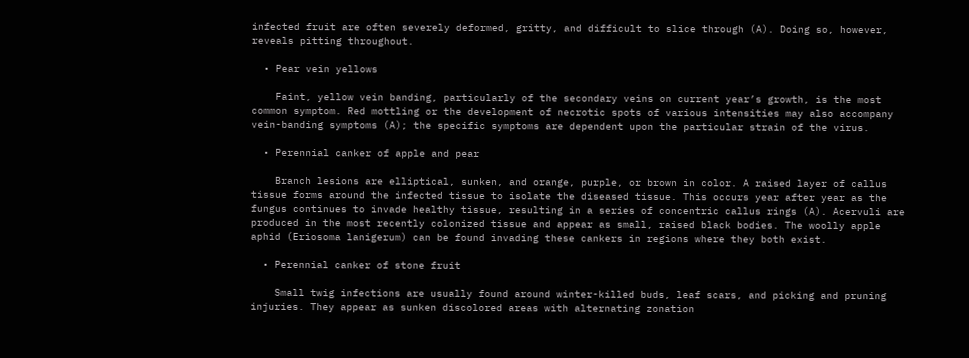infected fruit are often severely deformed, gritty, and difficult to slice through (A). Doing so, however, reveals pitting throughout.

  • Pear vein yellows

    Faint, yellow vein banding, particularly of the secondary veins on current year’s growth, is the most common symptom. Red mottling or the development of necrotic spots of various intensities may also accompany vein-banding symptoms (A); the specific symptoms are dependent upon the particular strain of the virus.

  • Perennial canker of apple and pear

    Branch lesions are elliptical, sunken, and orange, purple, or brown in color. A raised layer of callus tissue forms around the infected tissue to isolate the diseased tissue. This occurs year after year as the fungus continues to invade healthy tissue, resulting in a series of concentric callus rings (A). Acervuli are produced in the most recently colonized tissue and appear as small, raised black bodies. The woolly apple aphid (Eriosoma lanigerum) can be found invading these cankers in regions where they both exist.

  • Perennial canker of stone fruit

    Small twig infections are usually found around winter-killed buds, leaf scars, and picking and pruning injuries. They appear as sunken discolored areas with alternating zonation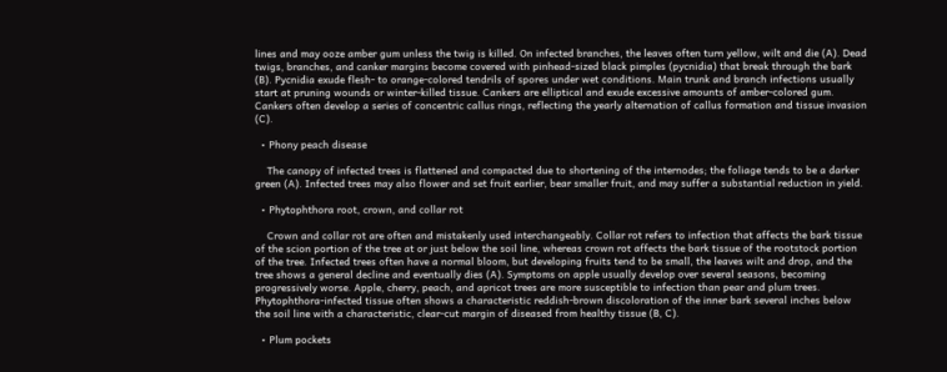lines and may ooze amber gum unless the twig is killed. On infected branches, the leaves often turn yellow, wilt and die (A). Dead twigs, branches, and canker margins become covered with pinhead-sized black pimples (pycnidia) that break through the bark (B). Pycnidia exude flesh- to orange-colored tendrils of spores under wet conditions. Main trunk and branch infections usually start at pruning wounds or winter-killed tissue. Cankers are elliptical and exude excessive amounts of amber-colored gum. Cankers often develop a series of concentric callus rings, reflecting the yearly alternation of callus formation and tissue invasion (C).

  • Phony peach disease

    The canopy of infected trees is flattened and compacted due to shortening of the internodes; the foliage tends to be a darker green (A). Infected trees may also flower and set fruit earlier, bear smaller fruit, and may suffer a substantial reduction in yield.

  • Phytophthora root, crown, and collar rot

    Crown and collar rot are often and mistakenly used interchangeably. Collar rot refers to infection that affects the bark tissue of the scion portion of the tree at or just below the soil line, whereas crown rot affects the bark tissue of the rootstock portion of the tree. Infected trees often have a normal bloom, but developing fruits tend to be small, the leaves wilt and drop, and the tree shows a general decline and eventually dies (A). Symptoms on apple usually develop over several seasons, becoming progressively worse. Apple, cherry, peach, and apricot trees are more susceptible to infection than pear and plum trees. Phytophthora-infected tissue often shows a characteristic reddish-brown discoloration of the inner bark several inches below the soil line with a characteristic, clear-cut margin of diseased from healthy tissue (B, C).

  • Plum pockets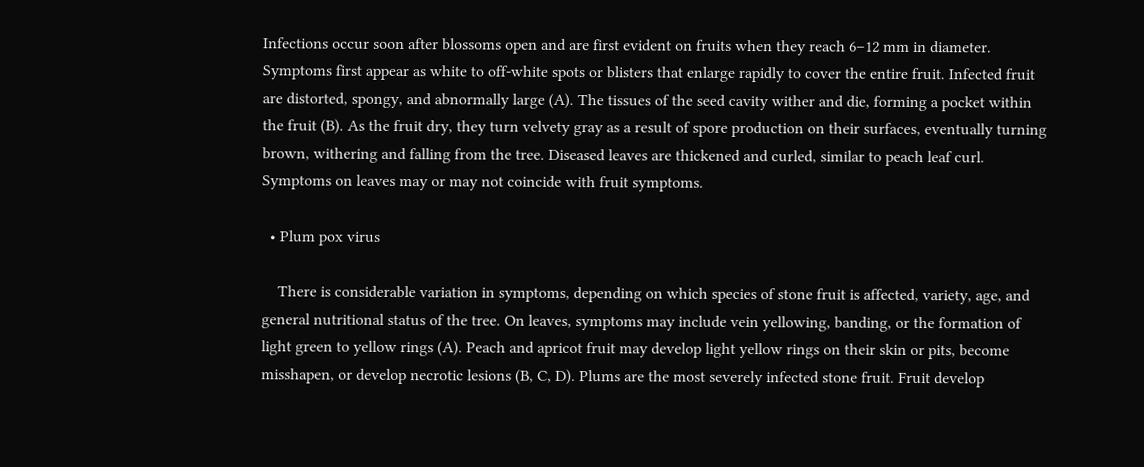Infections occur soon after blossoms open and are first evident on fruits when they reach 6–12 mm in diameter. Symptoms first appear as white to off-white spots or blisters that enlarge rapidly to cover the entire fruit. Infected fruit are distorted, spongy, and abnormally large (A). The tissues of the seed cavity wither and die, forming a pocket within the fruit (B). As the fruit dry, they turn velvety gray as a result of spore production on their surfaces, eventually turning brown, withering and falling from the tree. Diseased leaves are thickened and curled, similar to peach leaf curl. Symptoms on leaves may or may not coincide with fruit symptoms.

  • Plum pox virus

    There is considerable variation in symptoms, depending on which species of stone fruit is affected, variety, age, and general nutritional status of the tree. On leaves, symptoms may include vein yellowing, banding, or the formation of light green to yellow rings (A). Peach and apricot fruit may develop light yellow rings on their skin or pits, become misshapen, or develop necrotic lesions (B, C, D). Plums are the most severely infected stone fruit. Fruit develop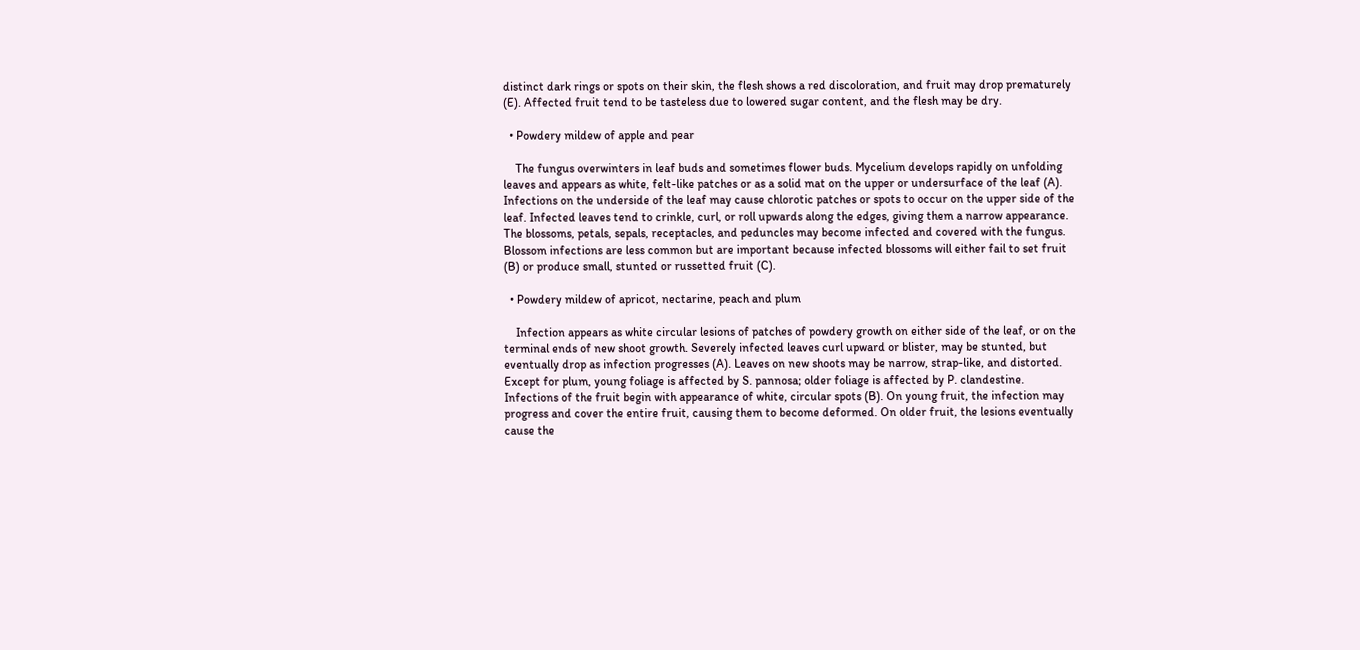distinct dark rings or spots on their skin, the flesh shows a red discoloration, and fruit may drop prematurely (E). Affected fruit tend to be tasteless due to lowered sugar content, and the flesh may be dry.

  • Powdery mildew of apple and pear

    The fungus overwinters in leaf buds and sometimes flower buds. Mycelium develops rapidly on unfolding leaves and appears as white, felt-like patches or as a solid mat on the upper or undersurface of the leaf (A). Infections on the underside of the leaf may cause chlorotic patches or spots to occur on the upper side of the leaf. Infected leaves tend to crinkle, curl, or roll upwards along the edges, giving them a narrow appearance. The blossoms, petals, sepals, receptacles, and peduncles may become infected and covered with the fungus. Blossom infections are less common but are important because infected blossoms will either fail to set fruit (B) or produce small, stunted or russetted fruit (C).

  • Powdery mildew of apricot, nectarine, peach and plum

    Infection appears as white circular lesions of patches of powdery growth on either side of the leaf, or on the terminal ends of new shoot growth. Severely infected leaves curl upward or blister, may be stunted, but eventually drop as infection progresses (A). Leaves on new shoots may be narrow, strap-like, and distorted. Except for plum, young foliage is affected by S. pannosa; older foliage is affected by P. clandestine. Infections of the fruit begin with appearance of white, circular spots (B). On young fruit, the infection may progress and cover the entire fruit, causing them to become deformed. On older fruit, the lesions eventually cause the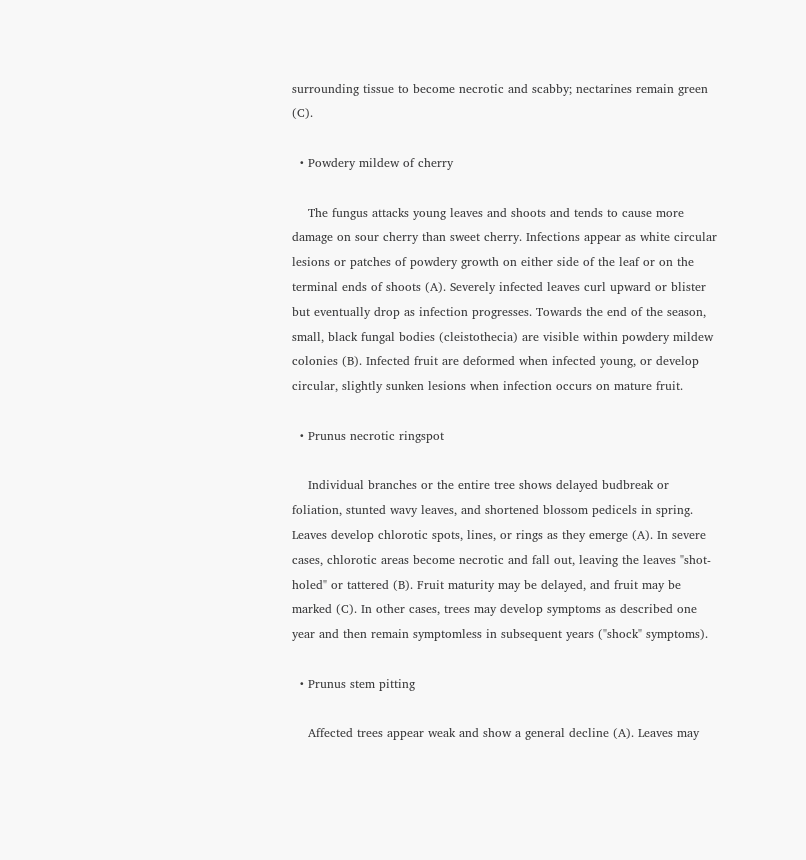surrounding tissue to become necrotic and scabby; nectarines remain green (C).

  • Powdery mildew of cherry

    The fungus attacks young leaves and shoots and tends to cause more damage on sour cherry than sweet cherry. Infections appear as white circular lesions or patches of powdery growth on either side of the leaf or on the terminal ends of shoots (A). Severely infected leaves curl upward or blister but eventually drop as infection progresses. Towards the end of the season, small, black fungal bodies (cleistothecia) are visible within powdery mildew colonies (B). Infected fruit are deformed when infected young, or develop circular, slightly sunken lesions when infection occurs on mature fruit.

  • Prunus necrotic ringspot

    Individual branches or the entire tree shows delayed budbreak or foliation, stunted wavy leaves, and shortened blossom pedicels in spring. Leaves develop chlorotic spots, lines, or rings as they emerge (A). In severe cases, chlorotic areas become necrotic and fall out, leaving the leaves "shot-holed" or tattered (B). Fruit maturity may be delayed, and fruit may be marked (C). In other cases, trees may develop symptoms as described one year and then remain symptomless in subsequent years ("shock" symptoms).

  • Prunus stem pitting

    Affected trees appear weak and show a general decline (A). Leaves may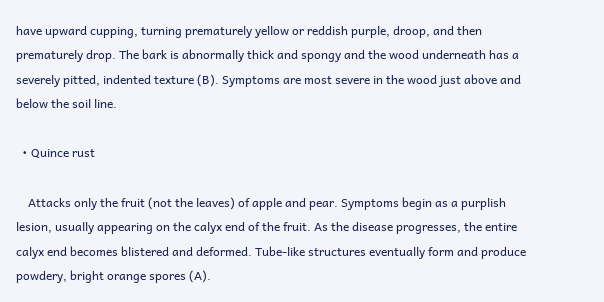have upward cupping, turning prematurely yellow or reddish purple, droop, and then prematurely drop. The bark is abnormally thick and spongy and the wood underneath has a severely pitted, indented texture (B). Symptoms are most severe in the wood just above and below the soil line.

  • Quince rust

    Attacks only the fruit (not the leaves) of apple and pear. Symptoms begin as a purplish lesion, usually appearing on the calyx end of the fruit. As the disease progresses, the entire calyx end becomes blistered and deformed. Tube-like structures eventually form and produce powdery, bright orange spores (A).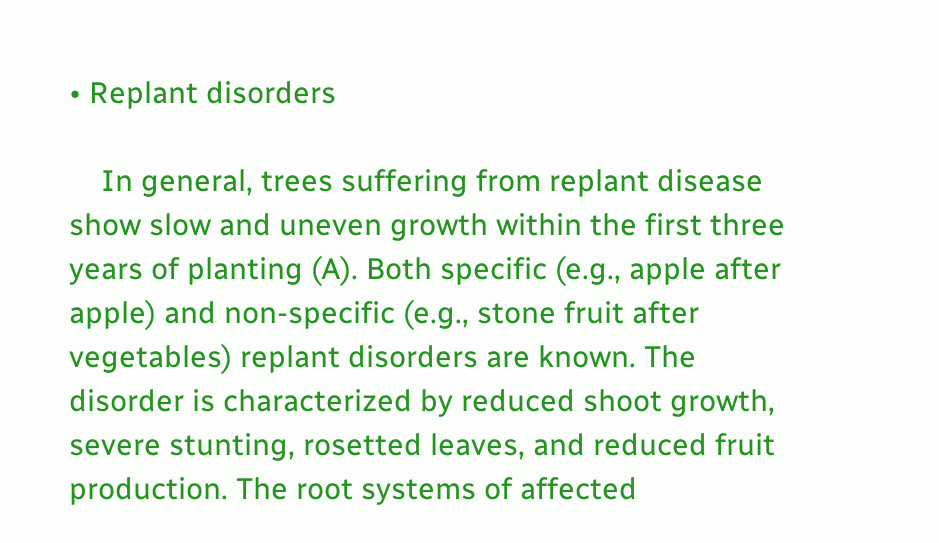• Replant disorders

    In general, trees suffering from replant disease show slow and uneven growth within the first three years of planting (A). Both specific (e.g., apple after apple) and non-specific (e.g., stone fruit after vegetables) replant disorders are known. The disorder is characterized by reduced shoot growth, severe stunting, rosetted leaves, and reduced fruit production. The root systems of affected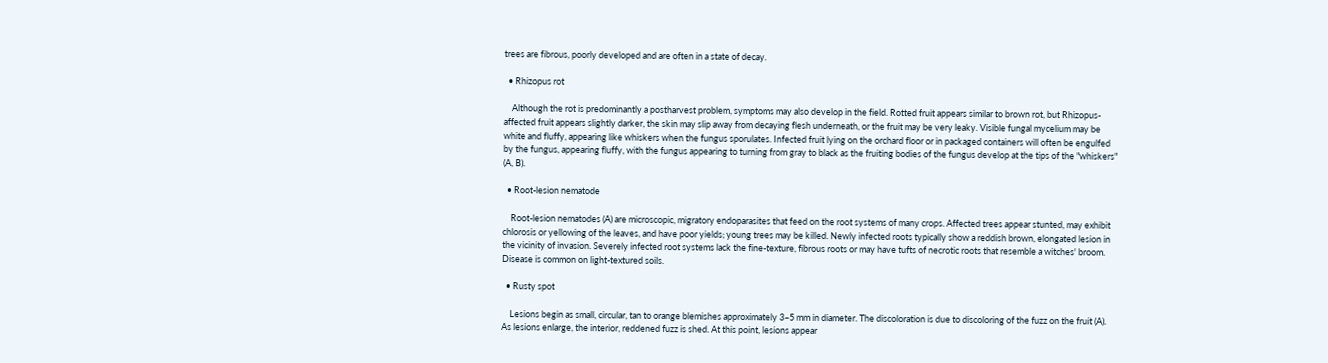trees are fibrous, poorly developed and are often in a state of decay.

  • Rhizopus rot

    Although the rot is predominantly a postharvest problem, symptoms may also develop in the field. Rotted fruit appears similar to brown rot, but Rhizopus-affected fruit appears slightly darker, the skin may slip away from decaying flesh underneath, or the fruit may be very leaky. Visible fungal mycelium may be white and fluffy, appearing like whiskers when the fungus sporulates. Infected fruit lying on the orchard floor or in packaged containers will often be engulfed by the fungus, appearing fluffy, with the fungus appearing to turning from gray to black as the fruiting bodies of the fungus develop at the tips of the "whiskers" (A, B).

  • Root-lesion nematode

    Root-lesion nematodes (A) are microscopic, migratory endoparasites that feed on the root systems of many crops. Affected trees appear stunted, may exhibit chlorosis or yellowing of the leaves, and have poor yields; young trees may be killed. Newly infected roots typically show a reddish brown, elongated lesion in the vicinity of invasion. Severely infected root systems lack the fine-texture, fibrous roots or may have tufts of necrotic roots that resemble a witches' broom. Disease is common on light-textured soils.

  • Rusty spot

    Lesions begin as small, circular, tan to orange blemishes approximately 3–5 mm in diameter. The discoloration is due to discoloring of the fuzz on the fruit (A). As lesions enlarge, the interior, reddened fuzz is shed. At this point, lesions appear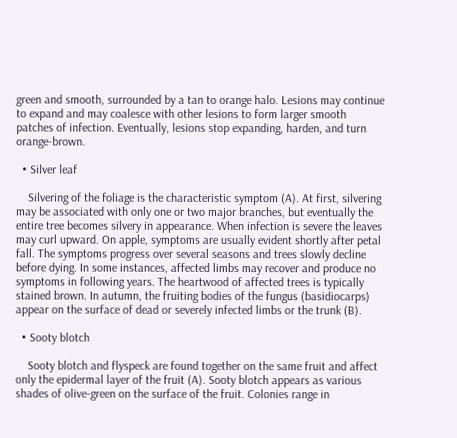green and smooth, surrounded by a tan to orange halo. Lesions may continue to expand and may coalesce with other lesions to form larger smooth patches of infection. Eventually, lesions stop expanding, harden, and turn orange-brown.

  • Silver leaf

    Silvering of the foliage is the characteristic symptom (A). At first, silvering may be associated with only one or two major branches, but eventually the entire tree becomes silvery in appearance. When infection is severe the leaves may curl upward. On apple, symptoms are usually evident shortly after petal fall. The symptoms progress over several seasons and trees slowly decline before dying. In some instances, affected limbs may recover and produce no symptoms in following years. The heartwood of affected trees is typically stained brown. In autumn, the fruiting bodies of the fungus (basidiocarps) appear on the surface of dead or severely infected limbs or the trunk (B).

  • Sooty blotch

    Sooty blotch and flyspeck are found together on the same fruit and affect only the epidermal layer of the fruit (A). Sooty blotch appears as various shades of olive-green on the surface of the fruit. Colonies range in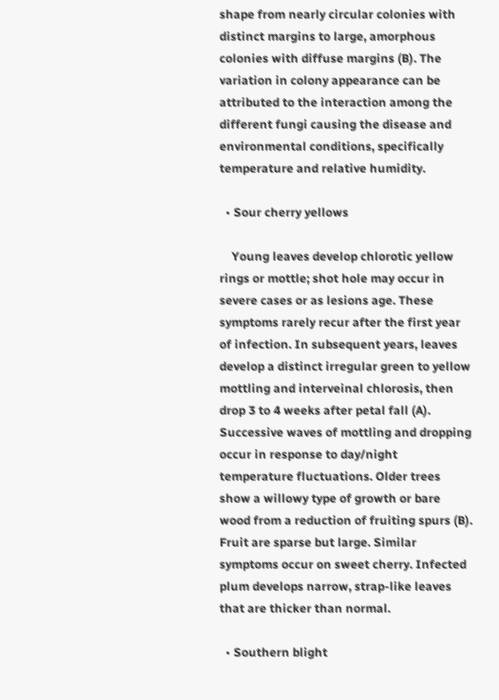shape from nearly circular colonies with distinct margins to large, amorphous colonies with diffuse margins (B). The variation in colony appearance can be attributed to the interaction among the different fungi causing the disease and environmental conditions, specifically temperature and relative humidity.

  • Sour cherry yellows

    Young leaves develop chlorotic yellow rings or mottle; shot hole may occur in severe cases or as lesions age. These symptoms rarely recur after the first year of infection. In subsequent years, leaves develop a distinct irregular green to yellow mottling and interveinal chlorosis, then drop 3 to 4 weeks after petal fall (A). Successive waves of mottling and dropping occur in response to day/night temperature fluctuations. Older trees show a willowy type of growth or bare wood from a reduction of fruiting spurs (B). Fruit are sparse but large. Similar symptoms occur on sweet cherry. Infected plum develops narrow, strap-like leaves that are thicker than normal.

  • Southern blight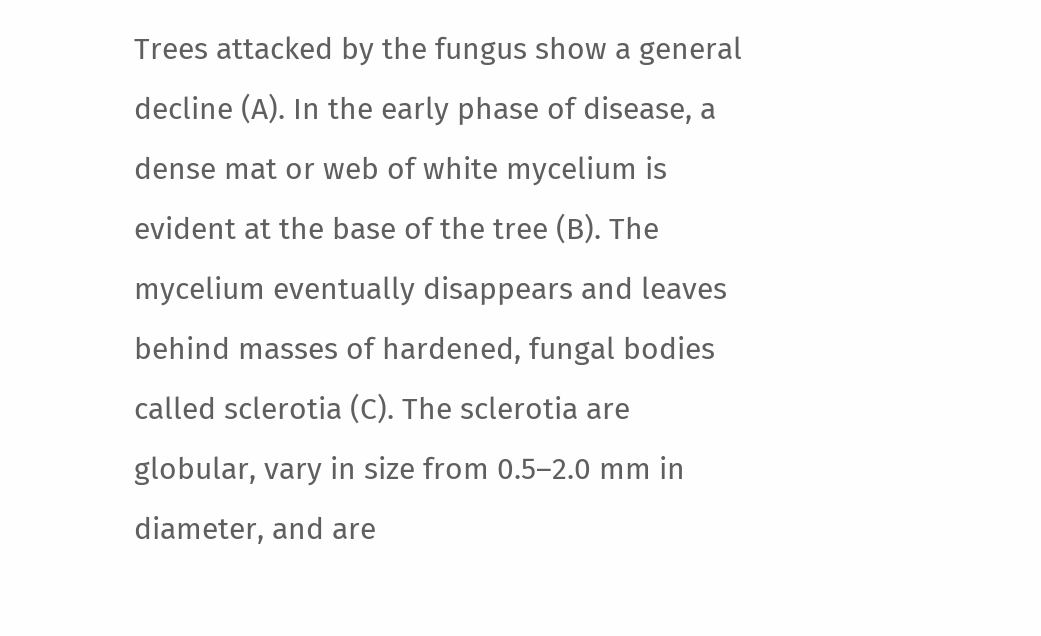Trees attacked by the fungus show a general decline (A). In the early phase of disease, a dense mat or web of white mycelium is evident at the base of the tree (B). The mycelium eventually disappears and leaves behind masses of hardened, fungal bodies called sclerotia (C). The sclerotia are globular, vary in size from 0.5–2.0 mm in diameter, and are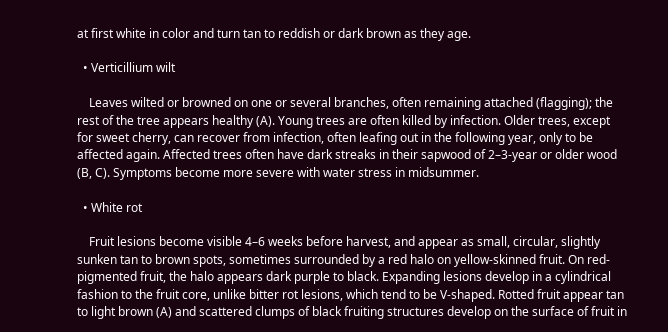at first white in color and turn tan to reddish or dark brown as they age.

  • Verticillium wilt

    Leaves wilted or browned on one or several branches, often remaining attached (flagging); the rest of the tree appears healthy (A). Young trees are often killed by infection. Older trees, except for sweet cherry, can recover from infection, often leafing out in the following year, only to be affected again. Affected trees often have dark streaks in their sapwood of 2–3-year or older wood (B, C). Symptoms become more severe with water stress in midsummer.

  • White rot

    Fruit lesions become visible 4–6 weeks before harvest, and appear as small, circular, slightly sunken tan to brown spots, sometimes surrounded by a red halo on yellow-skinned fruit. On red-pigmented fruit, the halo appears dark purple to black. Expanding lesions develop in a cylindrical fashion to the fruit core, unlike bitter rot lesions, which tend to be V-shaped. Rotted fruit appear tan to light brown (A) and scattered clumps of black fruiting structures develop on the surface of fruit in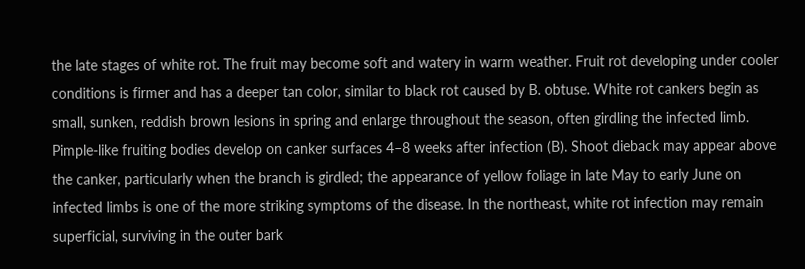the late stages of white rot. The fruit may become soft and watery in warm weather. Fruit rot developing under cooler conditions is firmer and has a deeper tan color, similar to black rot caused by B. obtuse. White rot cankers begin as small, sunken, reddish brown lesions in spring and enlarge throughout the season, often girdling the infected limb. Pimple-like fruiting bodies develop on canker surfaces 4–8 weeks after infection (B). Shoot dieback may appear above the canker, particularly when the branch is girdled; the appearance of yellow foliage in late May to early June on infected limbs is one of the more striking symptoms of the disease. In the northeast, white rot infection may remain superficial, surviving in the outer bark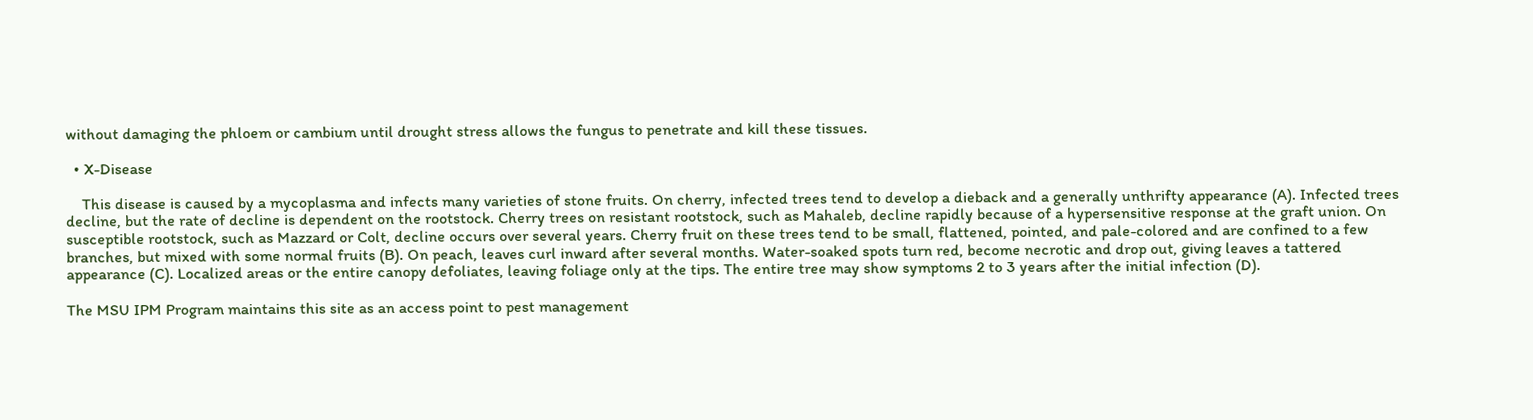without damaging the phloem or cambium until drought stress allows the fungus to penetrate and kill these tissues.

  • X-Disease

    This disease is caused by a mycoplasma and infects many varieties of stone fruits. On cherry, infected trees tend to develop a dieback and a generally unthrifty appearance (A). Infected trees decline, but the rate of decline is dependent on the rootstock. Cherry trees on resistant rootstock, such as Mahaleb, decline rapidly because of a hypersensitive response at the graft union. On susceptible rootstock, such as Mazzard or Colt, decline occurs over several years. Cherry fruit on these trees tend to be small, flattened, pointed, and pale-colored and are confined to a few branches, but mixed with some normal fruits (B). On peach, leaves curl inward after several months. Water-soaked spots turn red, become necrotic and drop out, giving leaves a tattered appearance (C). Localized areas or the entire canopy defoliates, leaving foliage only at the tips. The entire tree may show symptoms 2 to 3 years after the initial infection (D).

The MSU IPM Program maintains this site as an access point to pest management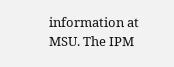information at MSU. The IPM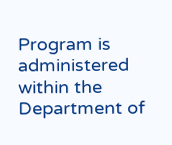Program is administered within the Department of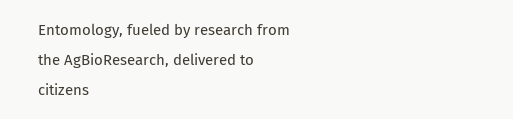Entomology, fueled by research from the AgBioResearch, delivered to citizens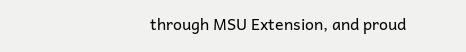through MSU Extension, and proud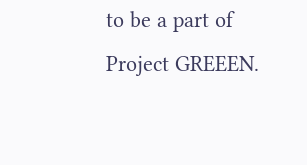to be a part of Project GREEEN.